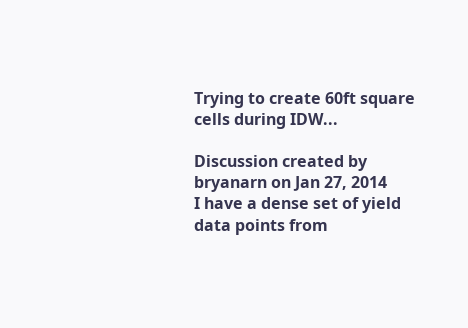Trying to create 60ft square cells during IDW...

Discussion created by bryanarn on Jan 27, 2014
I have a dense set of yield data points from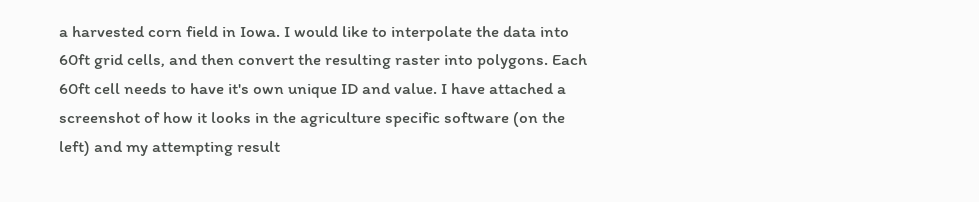a harvested corn field in Iowa. I would like to interpolate the data into 60ft grid cells, and then convert the resulting raster into polygons. Each 60ft cell needs to have it's own unique ID and value. I have attached a screenshot of how it looks in the agriculture specific software (on the left) and my attempting result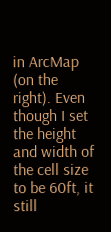in ArcMap (on the right). Even though I set the height and width of the cell size to be 60ft, it still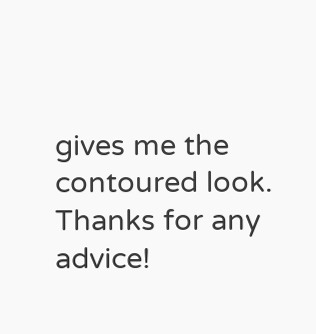gives me the contoured look. Thanks for any advice!